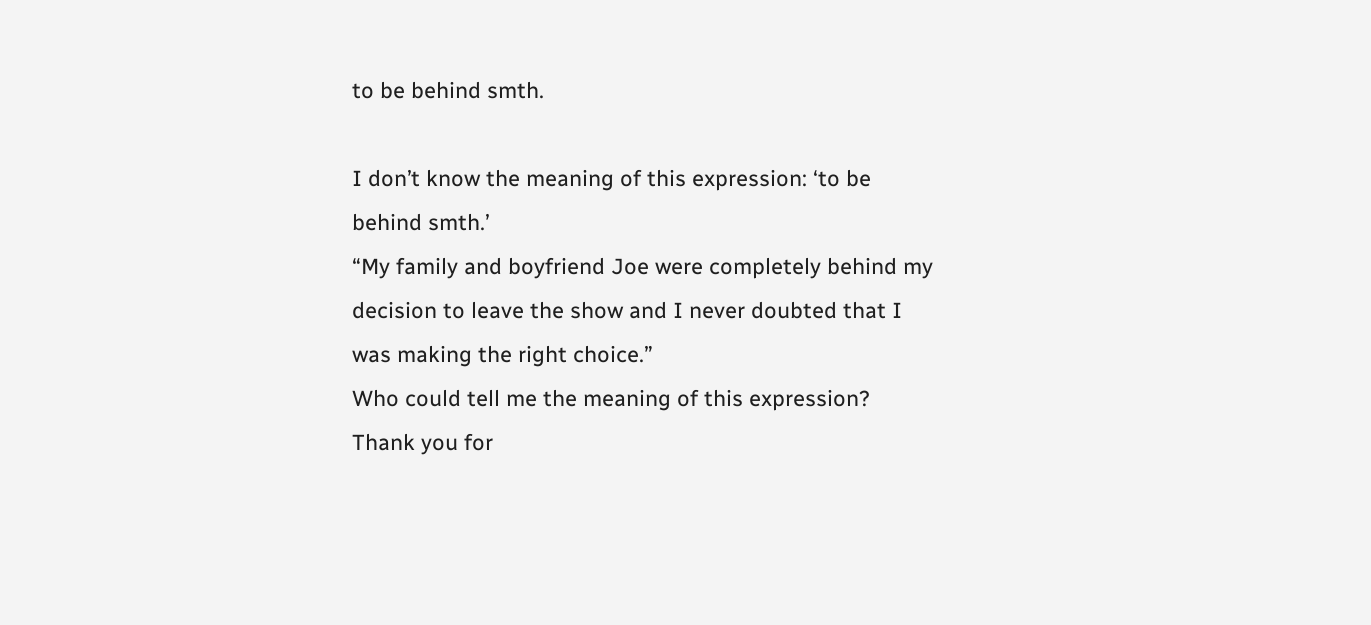to be behind smth.

I don’t know the meaning of this expression: ‘to be behind smth.’
“My family and boyfriend Joe were completely behind my decision to leave the show and I never doubted that I was making the right choice.”
Who could tell me the meaning of this expression?
Thank you for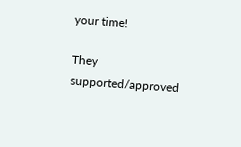your time!

They supported/approved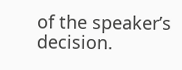of the speaker’s decision.